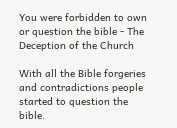You were forbidden to own or question the bible - The Deception of the Church

With all the Bible forgeries and contradictions people started to question the bible.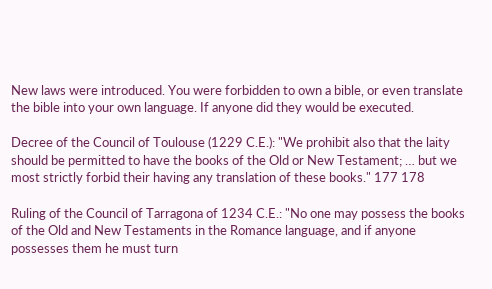New laws were introduced. You were forbidden to own a bible, or even translate the bible into your own language. If anyone did they would be executed.

Decree of the Council of Toulouse (1229 C.E.): "We prohibit also that the laity should be permitted to have the books of the Old or New Testament; … but we most strictly forbid their having any translation of these books." 177 178

Ruling of the Council of Tarragona of 1234 C.E.: "No one may possess the books of the Old and New Testaments in the Romance language, and if anyone possesses them he must turn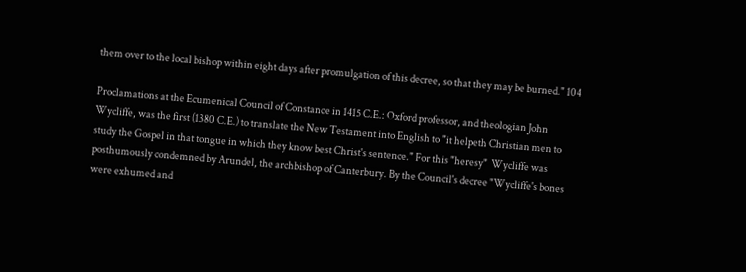them over to the local bishop within eight days after promulgation of this decree, so that they may be burned." 104

Proclamations at the Ecumenical Council of Constance in 1415 C.E.: Oxford professor, and theologian John Wycliffe, was the first (1380 C.E.) to translate the New Testament into English to "it helpeth Christian men to study the Gospel in that tongue in which they know best Christ's sentence." For this "heresy"  Wycliffe was posthumously condemned by Arundel, the archbishop of Canterbury. By the Council's decree "Wycliffe's bones were exhumed and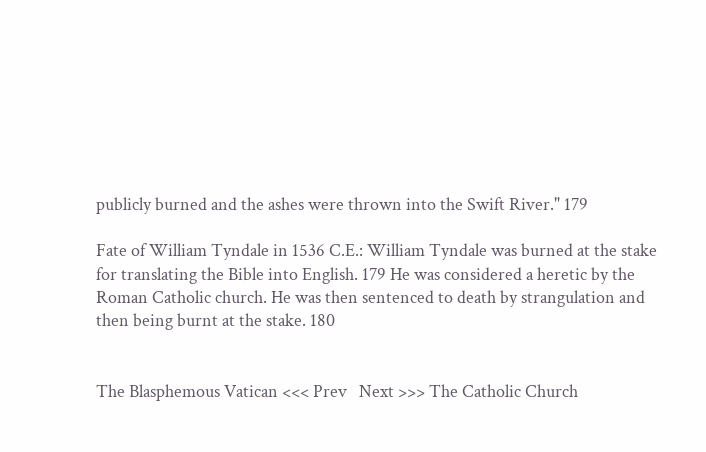publicly burned and the ashes were thrown into the Swift River." 179

Fate of William Tyndale in 1536 C.E.: William Tyndale was burned at the stake for translating the Bible into English. 179 He was considered a heretic by the Roman Catholic church. He was then sentenced to death by strangulation and then being burnt at the stake. 180


The Blasphemous Vatican <<< Prev   Next >>> The Catholic Church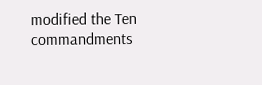modified the Ten commandments